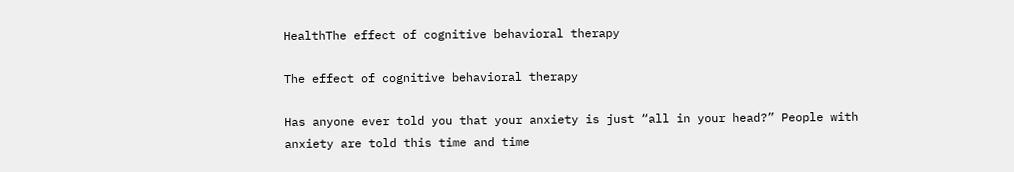HealthThe effect of cognitive behavioral therapy

The effect of cognitive behavioral therapy

Has anyone ever told you that your anxiety is just “all in your head?” People with anxiety are told this time and time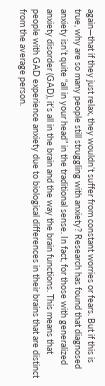again—that if they just relax, they wouldn’t suffer from constant worries or fears. But if this is true, why are so many people still struggling with anxiety? Research has found that diagnosed anxiety isn’t quite “all in your head” in the traditional sense. In fact, for those with generalized anxiety disorder (GAD), it’s all in the brain and the way the brain functions. This means that people with GAD experience anxiety due to biological differences in their brains that are distinct from the average person.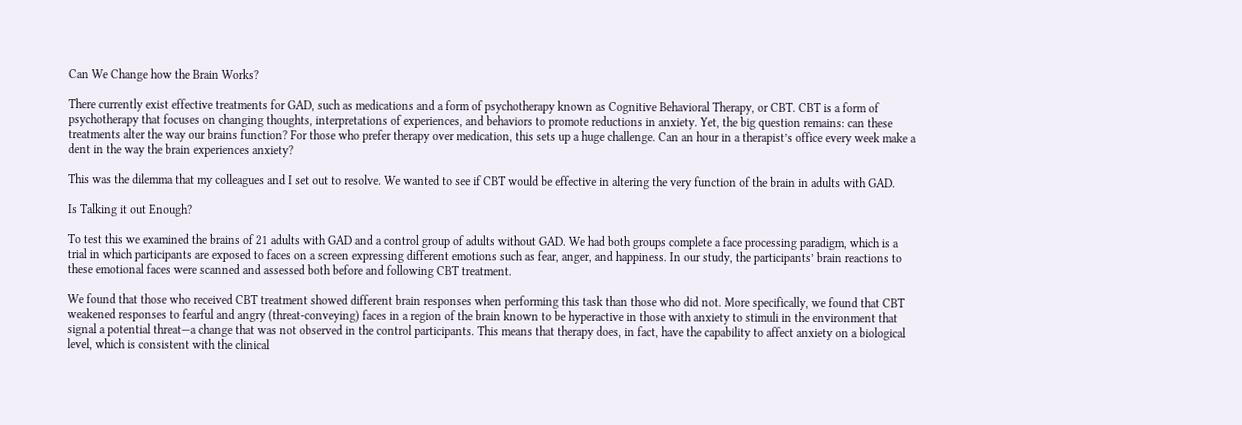Can We Change how the Brain Works?

There currently exist effective treatments for GAD, such as medications and a form of psychotherapy known as Cognitive Behavioral Therapy, or CBT. CBT is a form of psychotherapy that focuses on changing thoughts, interpretations of experiences, and behaviors to promote reductions in anxiety. Yet, the big question remains: can these treatments alter the way our brains function? For those who prefer therapy over medication, this sets up a huge challenge. Can an hour in a therapist’s office every week make a dent in the way the brain experiences anxiety?

This was the dilemma that my colleagues and I set out to resolve. We wanted to see if CBT would be effective in altering the very function of the brain in adults with GAD.

Is Talking it out Enough?

To test this we examined the brains of 21 adults with GAD and a control group of adults without GAD. We had both groups complete a face processing paradigm, which is a trial in which participants are exposed to faces on a screen expressing different emotions such as fear, anger, and happiness. In our study, the participants’ brain reactions to these emotional faces were scanned and assessed both before and following CBT treatment.

We found that those who received CBT treatment showed different brain responses when performing this task than those who did not. More specifically, we found that CBT weakened responses to fearful and angry (threat-conveying) faces in a region of the brain known to be hyperactive in those with anxiety to stimuli in the environment that signal a potential threat—a change that was not observed in the control participants. This means that therapy does, in fact, have the capability to affect anxiety on a biological level, which is consistent with the clinical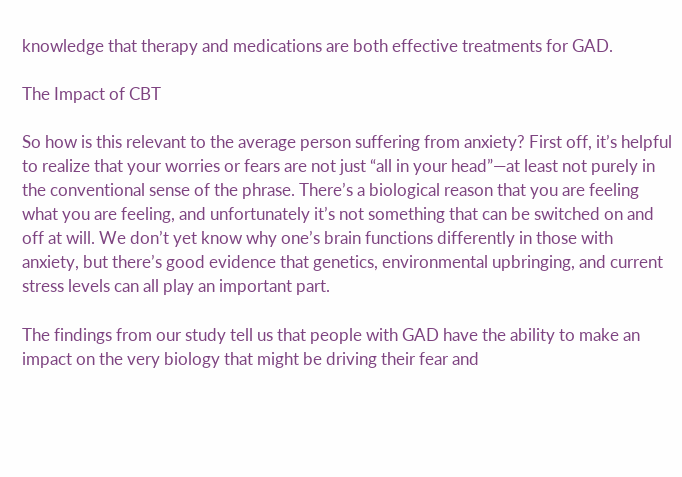knowledge that therapy and medications are both effective treatments for GAD.

The Impact of CBT

So how is this relevant to the average person suffering from anxiety? First off, it’s helpful to realize that your worries or fears are not just “all in your head”—at least not purely in the conventional sense of the phrase. There’s a biological reason that you are feeling what you are feeling, and unfortunately it’s not something that can be switched on and off at will. We don’t yet know why one’s brain functions differently in those with anxiety, but there’s good evidence that genetics, environmental upbringing, and current stress levels can all play an important part.

The findings from our study tell us that people with GAD have the ability to make an impact on the very biology that might be driving their fear and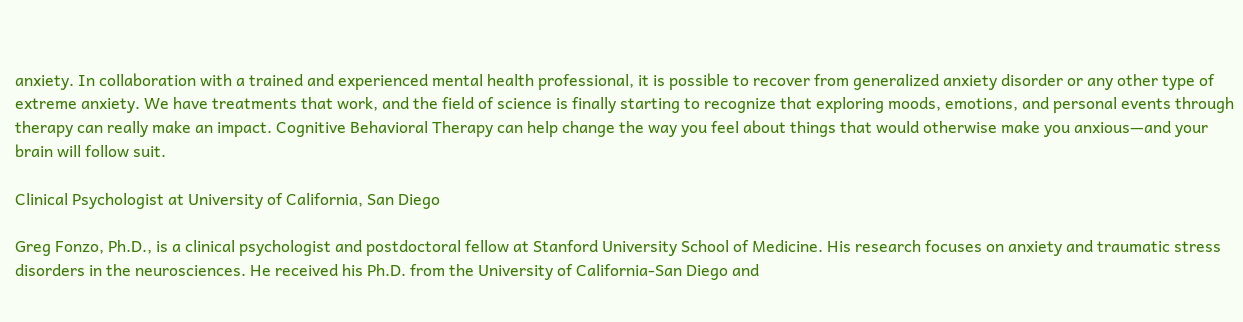anxiety. In collaboration with a trained and experienced mental health professional, it is possible to recover from generalized anxiety disorder or any other type of extreme anxiety. We have treatments that work, and the field of science is finally starting to recognize that exploring moods, emotions, and personal events through therapy can really make an impact. Cognitive Behavioral Therapy can help change the way you feel about things that would otherwise make you anxious—and your brain will follow suit.

Clinical Psychologist at University of California, San Diego

Greg Fonzo, Ph.D., is a clinical psychologist and postdoctoral fellow at Stanford University School of Medicine. His research focuses on anxiety and traumatic stress disorders in the neurosciences. He received his Ph.D. from the University of California-San Diego and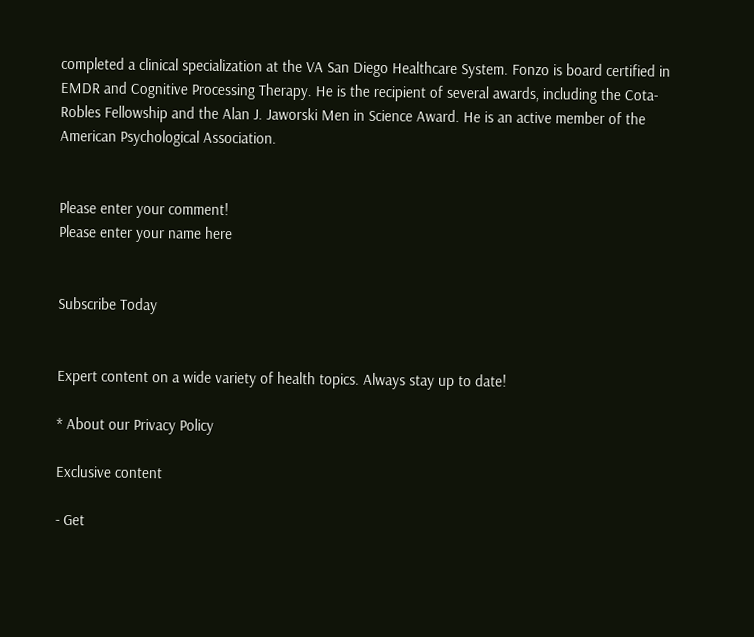completed a clinical specialization at the VA San Diego Healthcare System. Fonzo is board certified in EMDR and Cognitive Processing Therapy. He is the recipient of several awards, including the Cota-Robles Fellowship and the Alan J. Jaworski Men in Science Award. He is an active member of the American Psychological Association.


Please enter your comment!
Please enter your name here


Subscribe Today


Expert content on a wide variety of health topics. Always stay up to date!

* About our Privacy Policy

Exclusive content

- Get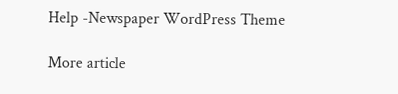Help -Newspaper WordPress Theme

More article